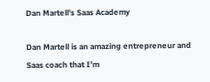Dan Martell's Saas Academy

Dan Martell is an amazing entrepreneur and Saas coach that I’m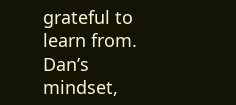grateful to learn from. Dan’s mindset,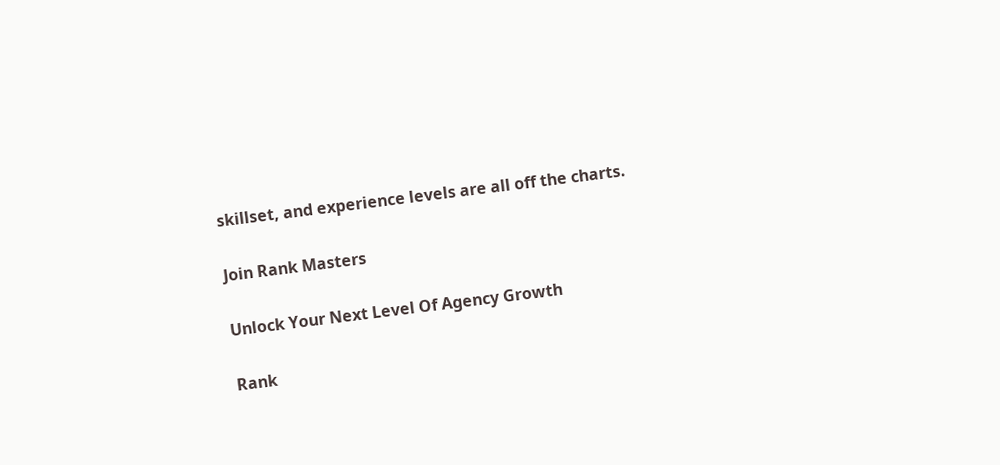skillset, and experience levels are all off the charts.

Join Rank Masters

Unlock Your Next Level Of Agency Growth

Rank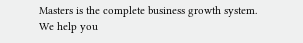Masters is the complete business growth system. We help you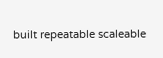built repeatable scaleable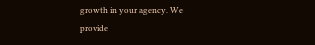growth in your agency. We provide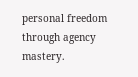personal freedom through agency mastery.